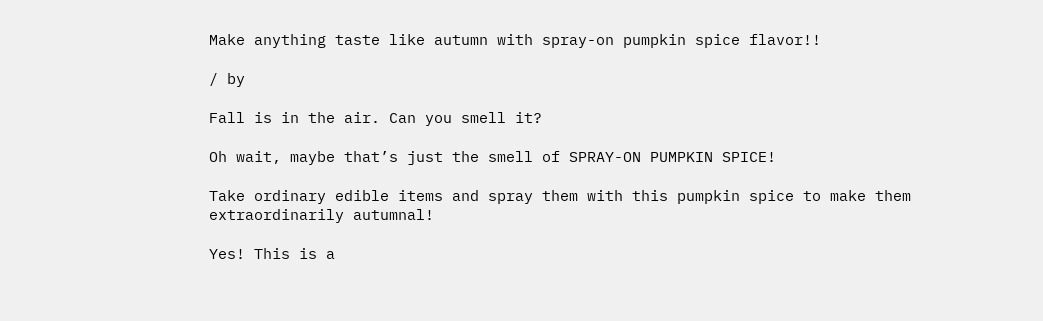Make anything taste like autumn with spray-on pumpkin spice flavor!!

/ by

Fall is in the air. Can you smell it?

Oh wait, maybe that’s just the smell of SPRAY-ON PUMPKIN SPICE!

Take ordinary edible items and spray them with this pumpkin spice to make them extraordinarily autumnal!

Yes! This is a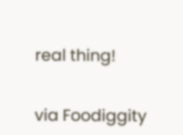real thing!


via Foodiggity